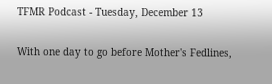TFMR Podcast - Tuesday, December 13

With one day to go before Mother's Fedlines,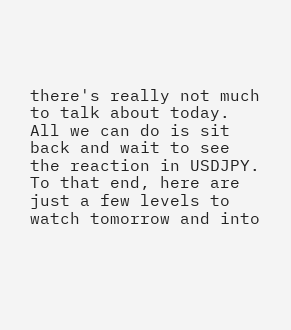there's really not much to talk about today. All we can do is sit back and wait to see the reaction in USDJPY. To that end, here are just a few levels to watch tomorrow and into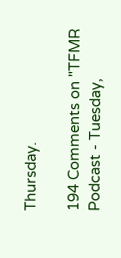Thursday.

194 Comments on "TFMR Podcast - Tuesday,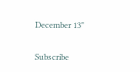December 13"

Subscribe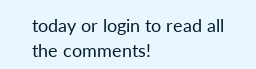today or login to read all the comments!